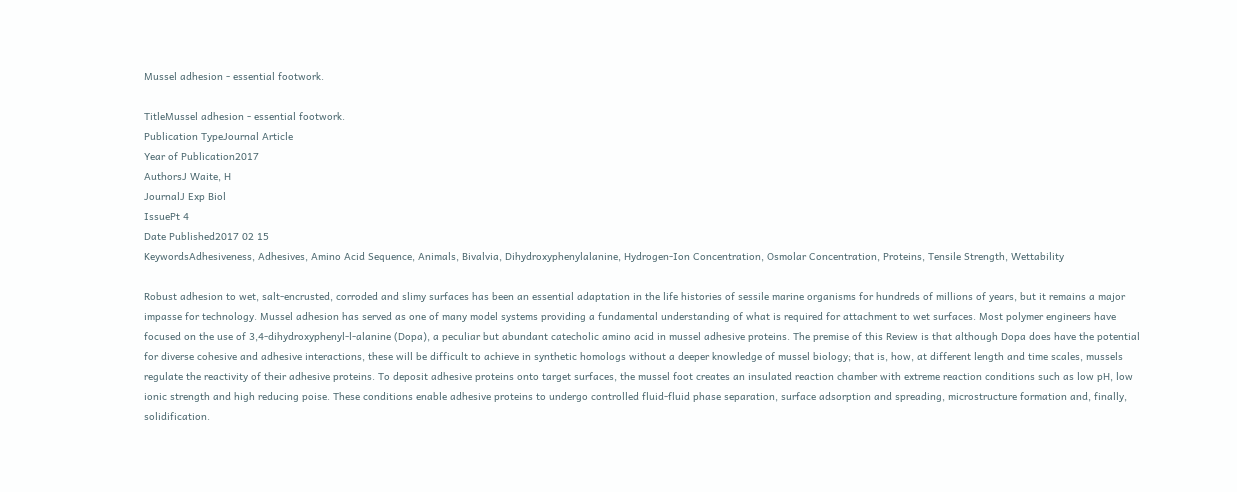Mussel adhesion - essential footwork.

TitleMussel adhesion - essential footwork.
Publication TypeJournal Article
Year of Publication2017
AuthorsJ Waite, H
JournalJ Exp Biol
IssuePt 4
Date Published2017 02 15
KeywordsAdhesiveness, Adhesives, Amino Acid Sequence, Animals, Bivalvia, Dihydroxyphenylalanine, Hydrogen-Ion Concentration, Osmolar Concentration, Proteins, Tensile Strength, Wettability

Robust adhesion to wet, salt-encrusted, corroded and slimy surfaces has been an essential adaptation in the life histories of sessile marine organisms for hundreds of millions of years, but it remains a major impasse for technology. Mussel adhesion has served as one of many model systems providing a fundamental understanding of what is required for attachment to wet surfaces. Most polymer engineers have focused on the use of 3,4-dihydroxyphenyl-l-alanine (Dopa), a peculiar but abundant catecholic amino acid in mussel adhesive proteins. The premise of this Review is that although Dopa does have the potential for diverse cohesive and adhesive interactions, these will be difficult to achieve in synthetic homologs without a deeper knowledge of mussel biology; that is, how, at different length and time scales, mussels regulate the reactivity of their adhesive proteins. To deposit adhesive proteins onto target surfaces, the mussel foot creates an insulated reaction chamber with extreme reaction conditions such as low pH, low ionic strength and high reducing poise. These conditions enable adhesive proteins to undergo controlled fluid-fluid phase separation, surface adsorption and spreading, microstructure formation and, finally, solidification.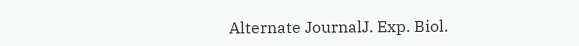Alternate JournalJ. Exp. Biol.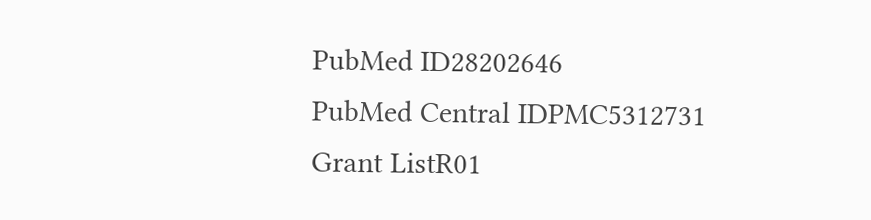PubMed ID28202646
PubMed Central IDPMC5312731
Grant ListR01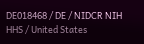DE018468 / DE / NIDCR NIH HHS / United States